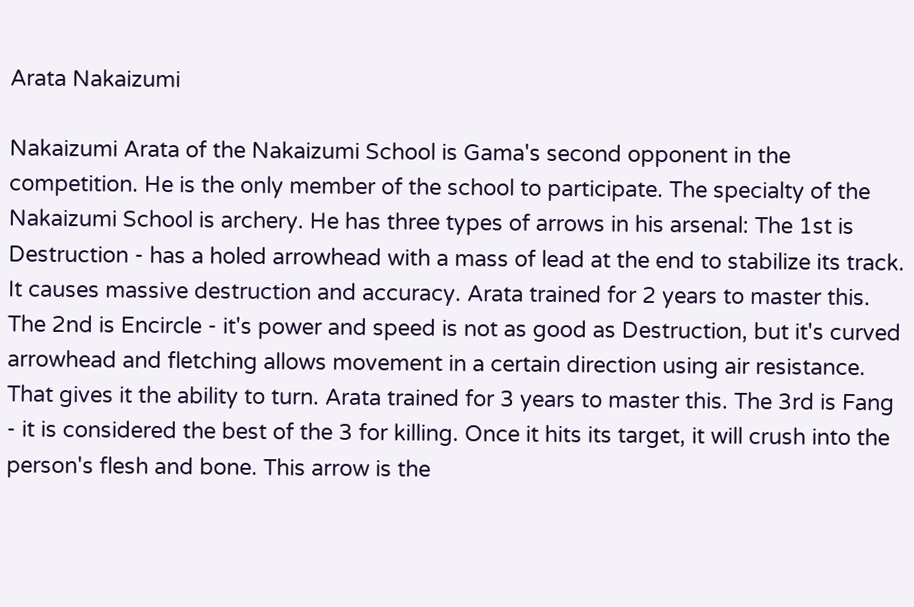Arata Nakaizumi

Nakaizumi Arata of the Nakaizumi School is Gama's second opponent in the competition. He is the only member of the school to participate. The specialty of the Nakaizumi School is archery. He has three types of arrows in his arsenal: The 1st is Destruction - has a holed arrowhead with a mass of lead at the end to stabilize its track. It causes massive destruction and accuracy. Arata trained for 2 years to master this. The 2nd is Encircle - it's power and speed is not as good as Destruction, but it's curved arrowhead and fletching allows movement in a certain direction using air resistance. That gives it the ability to turn. Arata trained for 3 years to master this. The 3rd is Fang - it is considered the best of the 3 for killing. Once it hits its target, it will crush into the person's flesh and bone. This arrow is the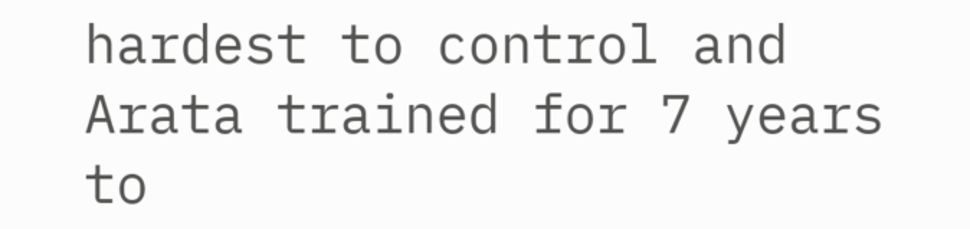hardest to control and Arata trained for 7 years to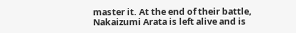master it. At the end of their battle, Nakaizumi Arata is left alive and is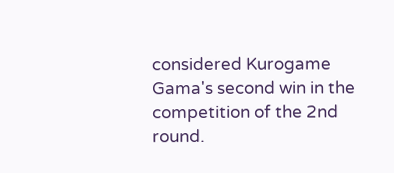considered Kurogame Gama's second win in the competition of the 2nd round.